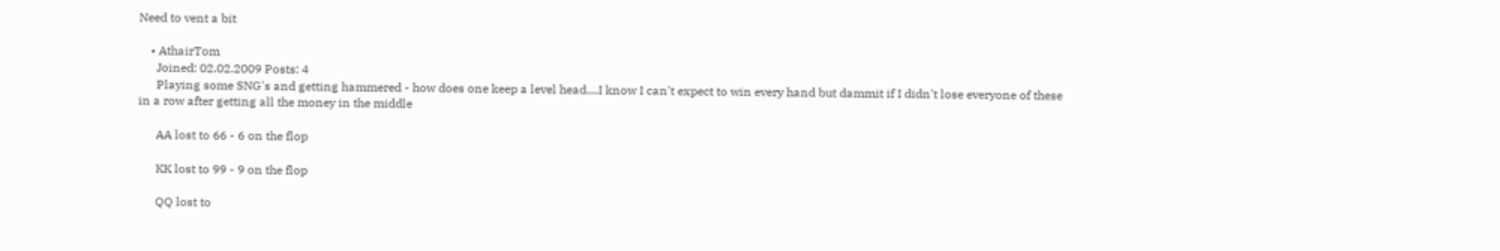Need to vent a bit

    • AthairTom
      Joined: 02.02.2009 Posts: 4
      Playing some SNG's and getting hammered - how does one keep a level head....I know I can't expect to win every hand but dammit if I didn't lose everyone of these in a row after getting all the money in the middle

      AA lost to 66 - 6 on the flop

      KK lost to 99 - 9 on the flop

      QQ lost to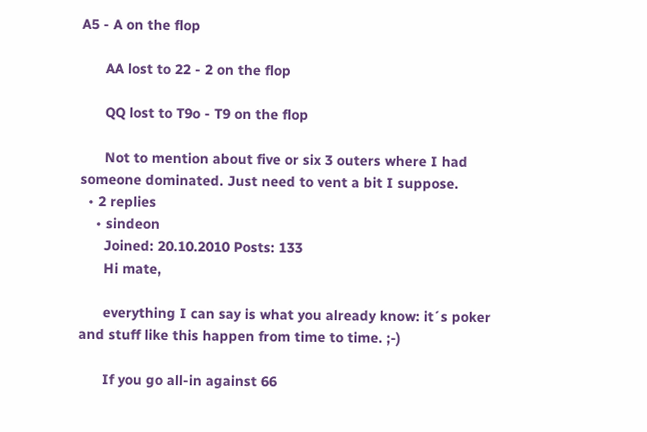A5 - A on the flop

      AA lost to 22 - 2 on the flop

      QQ lost to T9o - T9 on the flop

      Not to mention about five or six 3 outers where I had someone dominated. Just need to vent a bit I suppose.
  • 2 replies
    • sindeon
      Joined: 20.10.2010 Posts: 133
      Hi mate,

      everything I can say is what you already know: it´s poker and stuff like this happen from time to time. ;-)

      If you go all-in against 66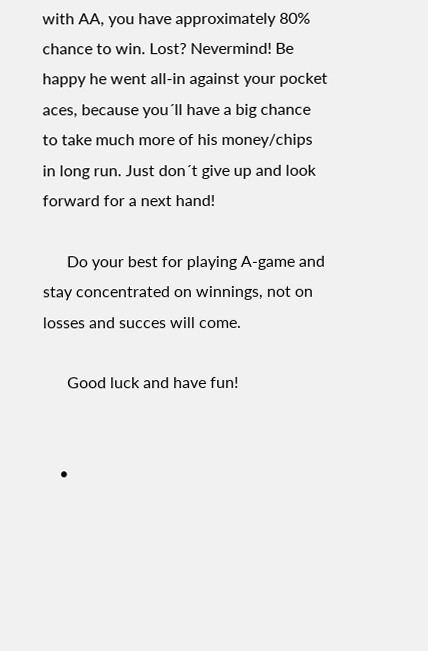with AA, you have approximately 80% chance to win. Lost? Nevermind! Be happy he went all-in against your pocket aces, because you´ll have a big chance to take much more of his money/chips in long run. Just don´t give up and look forward for a next hand!

      Do your best for playing A-game and stay concentrated on winnings, not on losses and succes will come.

      Good luck and have fun!


    •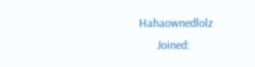Hahaownedlolz
      Joined: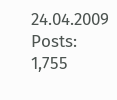24.04.2009 Posts: 1,755